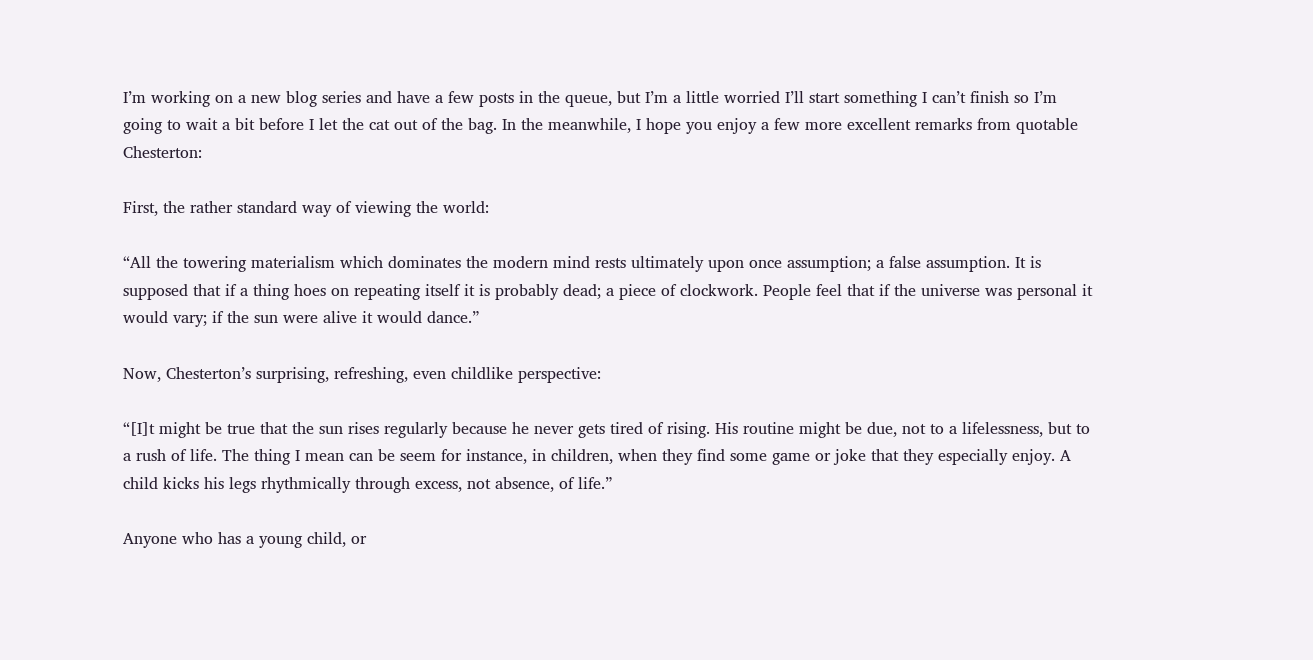I’m working on a new blog series and have a few posts in the queue, but I’m a little worried I’ll start something I can’t finish so I’m going to wait a bit before I let the cat out of the bag. In the meanwhile, I hope you enjoy a few more excellent remarks from quotable Chesterton:

First, the rather standard way of viewing the world:

“All the towering materialism which dominates the modern mind rests ultimately upon once assumption; a false assumption. It is supposed that if a thing hoes on repeating itself it is probably dead; a piece of clockwork. People feel that if the universe was personal it would vary; if the sun were alive it would dance.”

Now, Chesterton’s surprising, refreshing, even childlike perspective:

“[I]t might be true that the sun rises regularly because he never gets tired of rising. His routine might be due, not to a lifelessness, but to a rush of life. The thing I mean can be seem for instance, in children, when they find some game or joke that they especially enjoy. A child kicks his legs rhythmically through excess, not absence, of life.”

Anyone who has a young child, or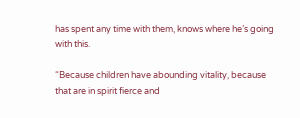has spent any time with them, knows where he’s going with this.

“Because children have abounding vitality, because that are in spirit fierce and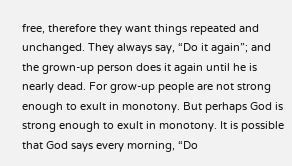free, therefore they want things repeated and unchanged. They always say, “Do it again”; and the grown-up person does it again until he is nearly dead. For grow-up people are not strong enough to exult in monotony. But perhaps God is strong enough to exult in monotony. It is possible that God says every morning, “Do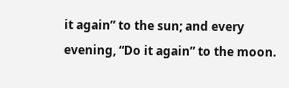it again” to the sun; and every evening, “Do it again” to the moon.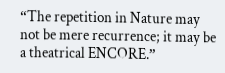“The repetition in Nature may not be mere recurrence; it may be a theatrical ENCORE.”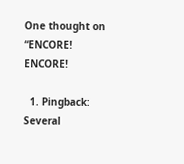One thought on “ENCORE! ENCORE!

  1. Pingback: Several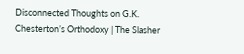Disconnected Thoughts on G.K. Chesterton’s Orthodoxy | The Slasher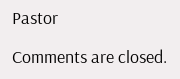Pastor

Comments are closed.